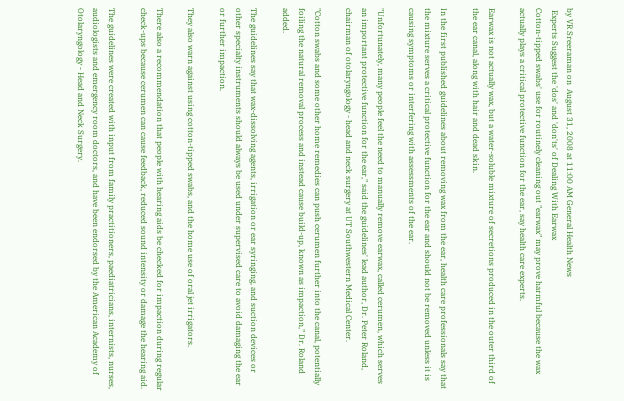by VR Sreeraman on  August 31, 2008 at 11:00 AM General Health News
 Experts Suggest the 'dos' and 'don'ts' of Dealing With Earwax
Cotton-tipped swabs' use for routinely cleaning out "earwax" may prove harmful because the wax actually plays a critical protective function for the ear, say health care experts.

Earwax is not actually wax, but a water-soluble mixture of secretions produced in the outer third of the ear canal, along with hair and dead skin.

In the first published guidelines about removing wax from the ear, health care professionals say that the mixture serves a critical protective function for the ear and should not be removed unless it is causing symptoms or interfering with assessments of the ear.

"Unfortunately, many people feel the need to manually remove earwax, called cerumen, which serves an important protective function for the ear," said the guidelines' lead author, Dr. Peter Roland, chairman of otolaryngology - head and neck surgery at UT Southwestern Medical Center.

"Cotton swabs and some other home remedies can push cerumen further into the canal, potentially foiling the natural removal process and instead cause build-up, known as impaction," Dr. Roland added.

The guidelines say that wax-dissolving agents, irrigation or ear syringing, and suction devices or other specialty instruments should always be used under supervised care to avoid damaging the ear or further impaction.

They also warn against using cotton-tipped swabs, and the home use of oral jet irrigators.

There also a recommendation that people with hearing aids be checked for impaction during regular check-ups because cerumen can cause feedback, reduced sound intensity or damage the hearing aid.

The guidelines were created with input from family practitioners, paediatricians, internists, nurses, audiologists and emergency room doctors, and have been endorsed by the American Academy of Otolaryngology - Head and Neck Surgery.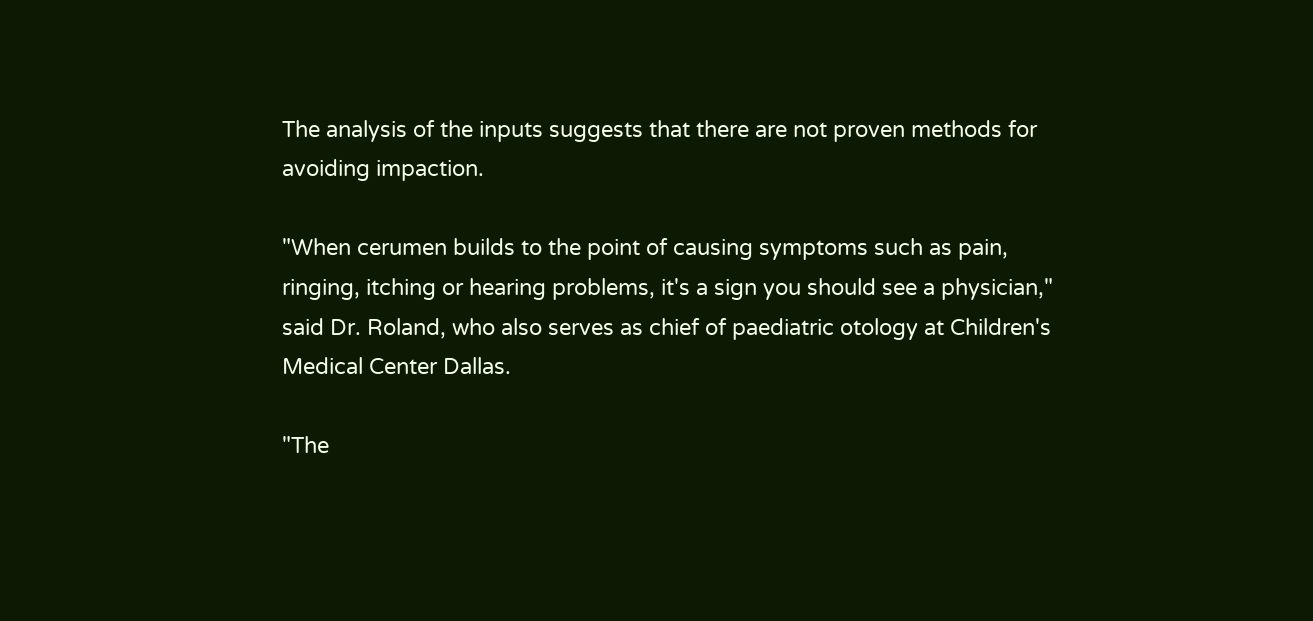The analysis of the inputs suggests that there are not proven methods for avoiding impaction.

"When cerumen builds to the point of causing symptoms such as pain, ringing, itching or hearing problems, it's a sign you should see a physician," said Dr. Roland, who also serves as chief of paediatric otology at Children's Medical Center Dallas.

"The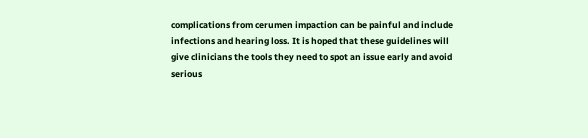complications from cerumen impaction can be painful and include infections and hearing loss. It is hoped that these guidelines will give clinicians the tools they need to spot an issue early and avoid serious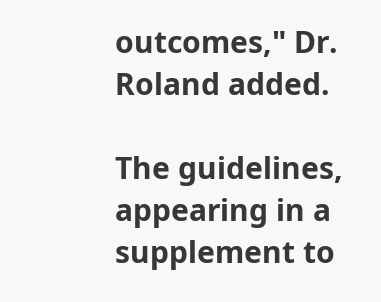outcomes," Dr. Roland added.

The guidelines, appearing in a supplement to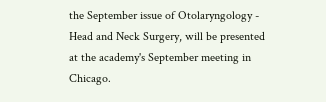the September issue of Otolaryngology - Head and Neck Surgery, will be presented at the academy's September meeting in Chicago.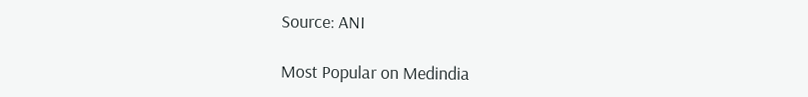Source: ANI

Most Popular on Medindia